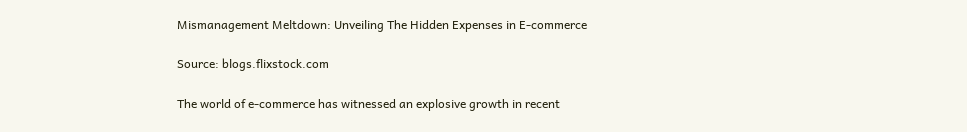Mismanagement Meltdown: Unveiling The Hidden Expenses in E-commerce

Source: blogs.flixstock.com

The world of e-commerce has witnessed an explosive growth in recent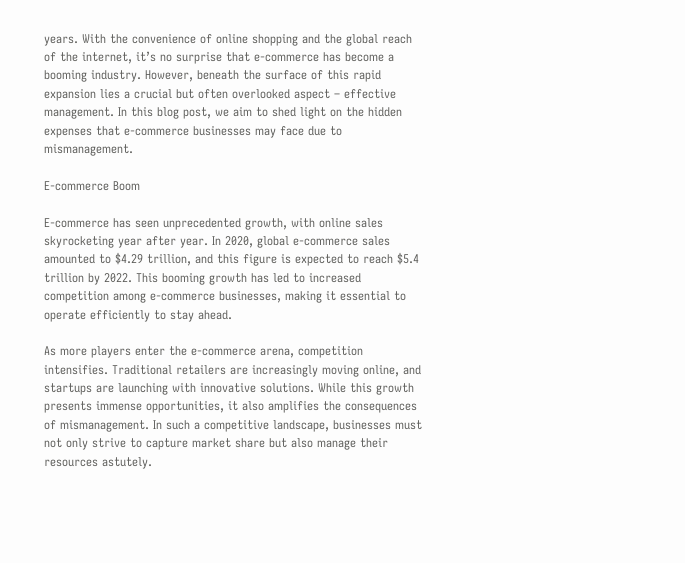years. With the convenience of online shopping and the global reach of the internet, it’s no surprise that e-commerce has become a booming industry. However, beneath the surface of this rapid expansion lies a crucial but often overlooked aspect – effective management. In this blog post, we aim to shed light on the hidden expenses that e-commerce businesses may face due to mismanagement.

E-commerce Boom

E-commerce has seen unprecedented growth, with online sales skyrocketing year after year. In 2020, global e-commerce sales amounted to $4.29 trillion, and this figure is expected to reach $5.4 trillion by 2022. This booming growth has led to increased competition among e-commerce businesses, making it essential to operate efficiently to stay ahead.

As more players enter the e-commerce arena, competition intensifies. Traditional retailers are increasingly moving online, and startups are launching with innovative solutions. While this growth presents immense opportunities, it also amplifies the consequences of mismanagement. In such a competitive landscape, businesses must not only strive to capture market share but also manage their resources astutely.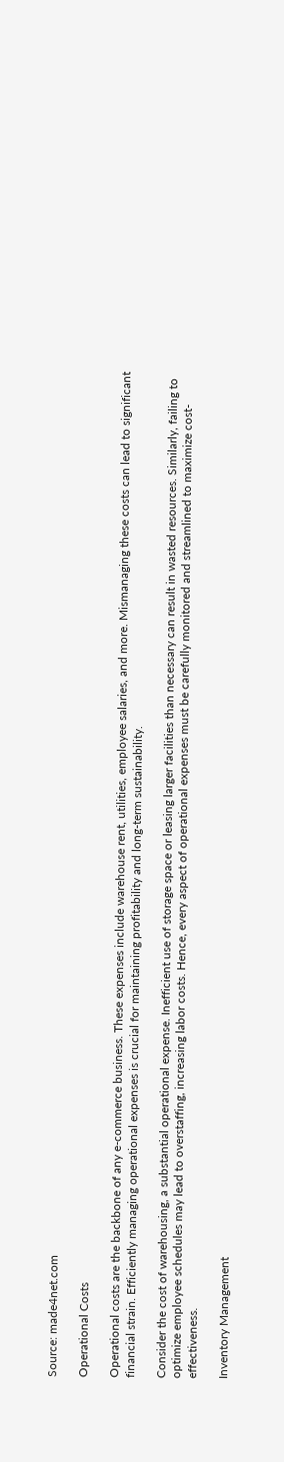Source: made4net.com

Operational Costs

Operational costs are the backbone of any e-commerce business. These expenses include warehouse rent, utilities, employee salaries, and more. Mismanaging these costs can lead to significant financial strain. Efficiently managing operational expenses is crucial for maintaining profitability and long-term sustainability.

Consider the cost of warehousing, a substantial operational expense. Inefficient use of storage space or leasing larger facilities than necessary can result in wasted resources. Similarly, failing to optimize employee schedules may lead to overstaffing, increasing labor costs. Hence, every aspect of operational expenses must be carefully monitored and streamlined to maximize cost-effectiveness.

Inventory Management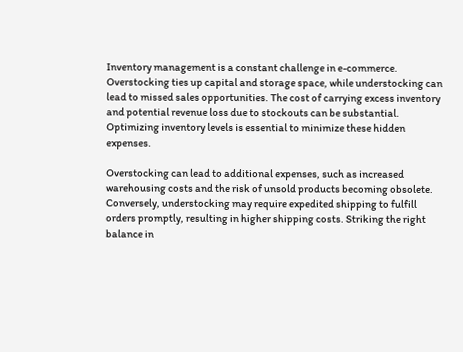Inventory management is a constant challenge in e-commerce. Overstocking ties up capital and storage space, while understocking can lead to missed sales opportunities. The cost of carrying excess inventory and potential revenue loss due to stockouts can be substantial. Optimizing inventory levels is essential to minimize these hidden expenses.

Overstocking can lead to additional expenses, such as increased warehousing costs and the risk of unsold products becoming obsolete. Conversely, understocking may require expedited shipping to fulfill orders promptly, resulting in higher shipping costs. Striking the right balance in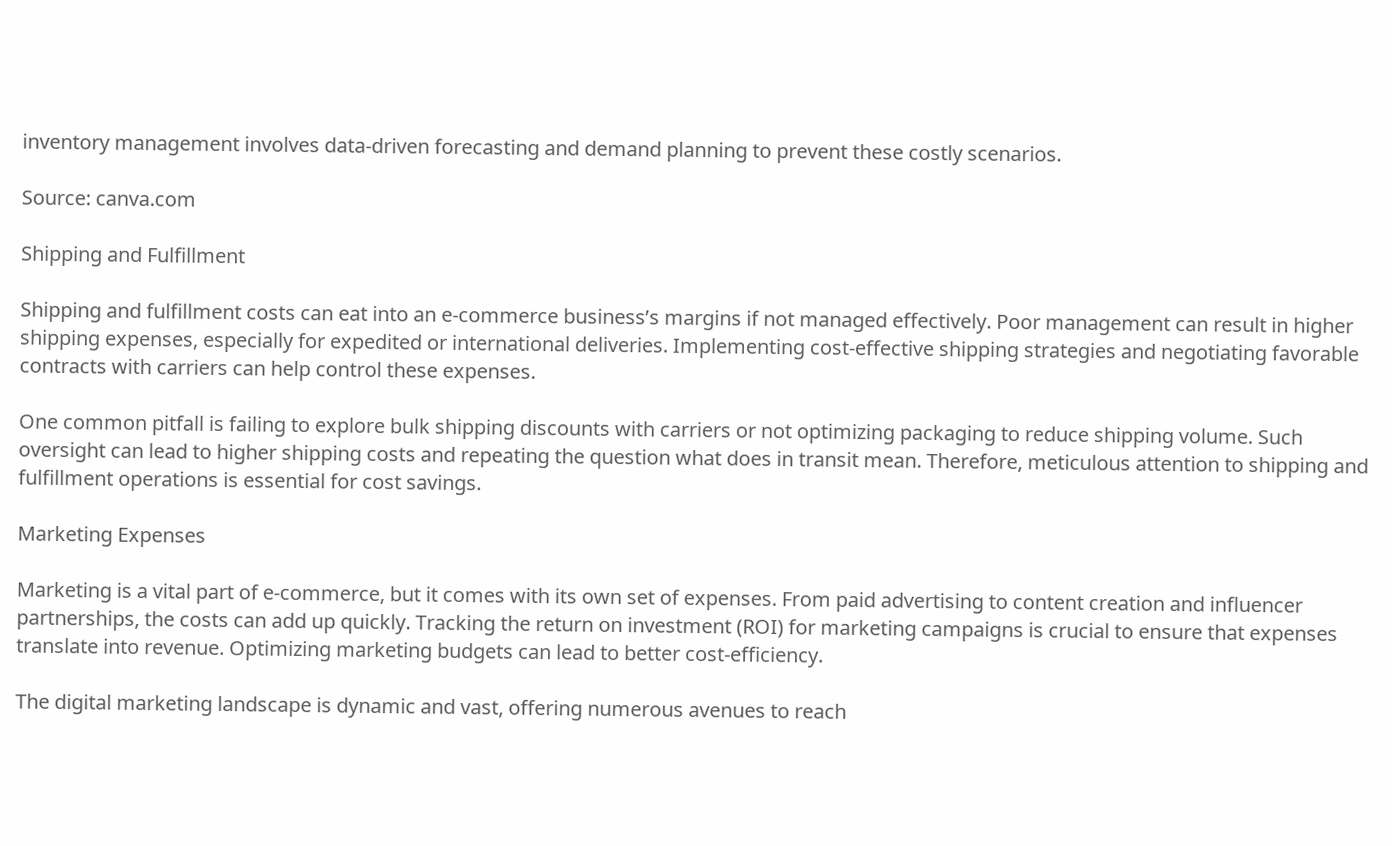inventory management involves data-driven forecasting and demand planning to prevent these costly scenarios.

Source: canva.com

Shipping and Fulfillment

Shipping and fulfillment costs can eat into an e-commerce business’s margins if not managed effectively. Poor management can result in higher shipping expenses, especially for expedited or international deliveries. Implementing cost-effective shipping strategies and negotiating favorable contracts with carriers can help control these expenses.

One common pitfall is failing to explore bulk shipping discounts with carriers or not optimizing packaging to reduce shipping volume. Such oversight can lead to higher shipping costs and repeating the question what does in transit mean. Therefore, meticulous attention to shipping and fulfillment operations is essential for cost savings.

Marketing Expenses

Marketing is a vital part of e-commerce, but it comes with its own set of expenses. From paid advertising to content creation and influencer partnerships, the costs can add up quickly. Tracking the return on investment (ROI) for marketing campaigns is crucial to ensure that expenses translate into revenue. Optimizing marketing budgets can lead to better cost-efficiency.

The digital marketing landscape is dynamic and vast, offering numerous avenues to reach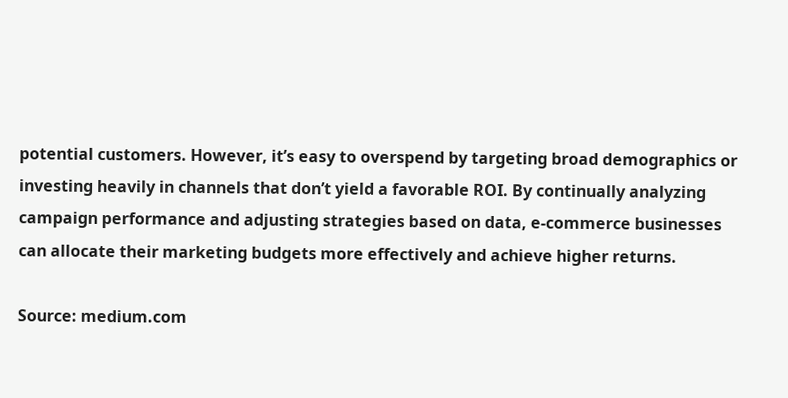potential customers. However, it’s easy to overspend by targeting broad demographics or investing heavily in channels that don’t yield a favorable ROI. By continually analyzing campaign performance and adjusting strategies based on data, e-commerce businesses can allocate their marketing budgets more effectively and achieve higher returns.

Source: medium.com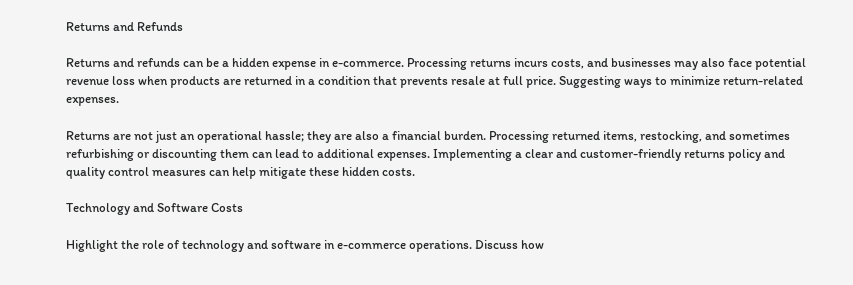Returns and Refunds

Returns and refunds can be a hidden expense in e-commerce. Processing returns incurs costs, and businesses may also face potential revenue loss when products are returned in a condition that prevents resale at full price. Suggesting ways to minimize return-related expenses.

Returns are not just an operational hassle; they are also a financial burden. Processing returned items, restocking, and sometimes refurbishing or discounting them can lead to additional expenses. Implementing a clear and customer-friendly returns policy and quality control measures can help mitigate these hidden costs.

Technology and Software Costs

Highlight the role of technology and software in e-commerce operations. Discuss how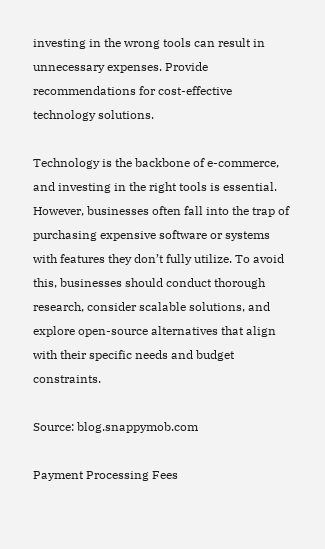investing in the wrong tools can result in unnecessary expenses. Provide recommendations for cost-effective technology solutions.

Technology is the backbone of e-commerce, and investing in the right tools is essential. However, businesses often fall into the trap of purchasing expensive software or systems with features they don’t fully utilize. To avoid this, businesses should conduct thorough research, consider scalable solutions, and explore open-source alternatives that align with their specific needs and budget constraints.

Source: blog.snappymob.com

Payment Processing Fees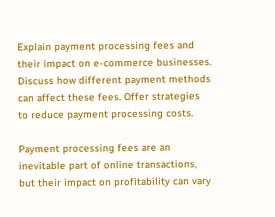Explain payment processing fees and their impact on e-commerce businesses. Discuss how different payment methods can affect these fees. Offer strategies to reduce payment processing costs.

Payment processing fees are an inevitable part of online transactions, but their impact on profitability can vary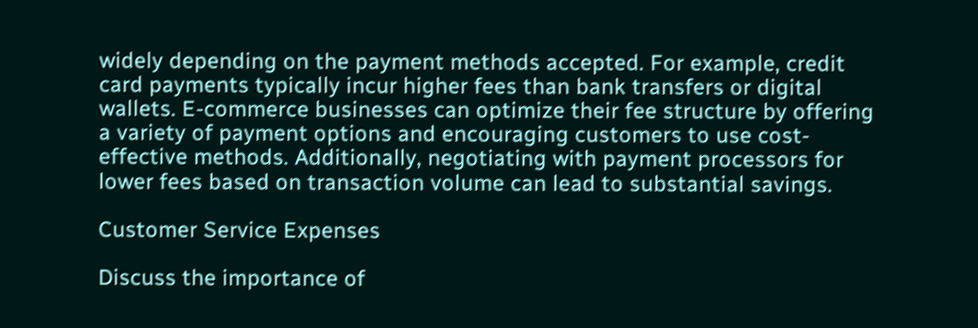widely depending on the payment methods accepted. For example, credit card payments typically incur higher fees than bank transfers or digital wallets. E-commerce businesses can optimize their fee structure by offering a variety of payment options and encouraging customers to use cost-effective methods. Additionally, negotiating with payment processors for lower fees based on transaction volume can lead to substantial savings.

Customer Service Expenses

Discuss the importance of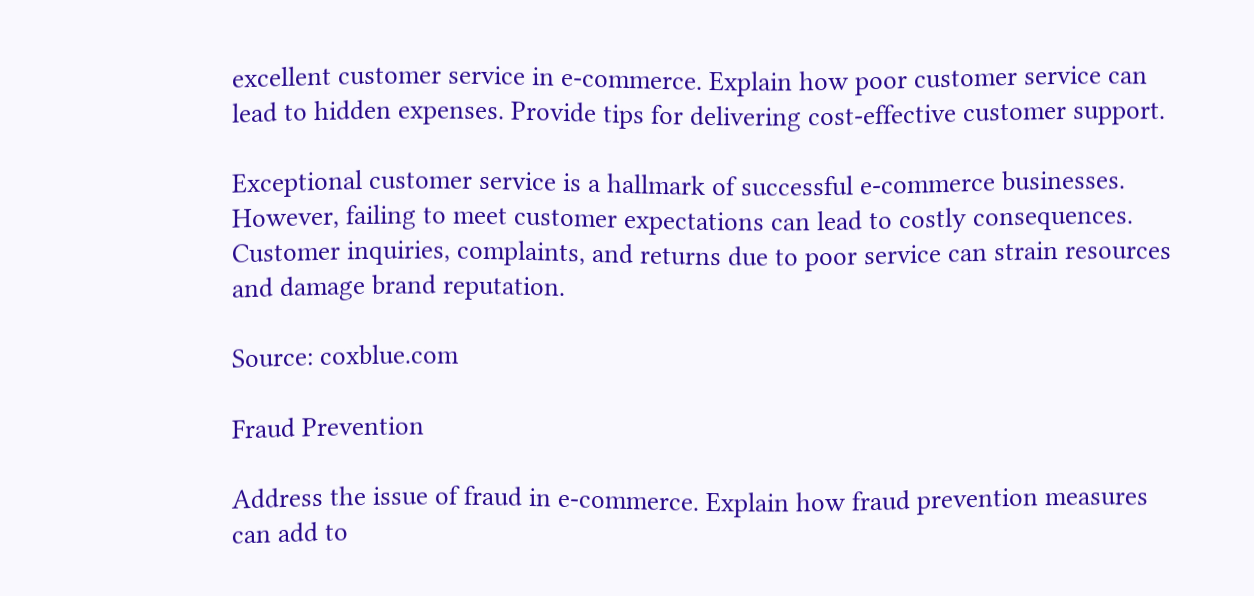excellent customer service in e-commerce. Explain how poor customer service can lead to hidden expenses. Provide tips for delivering cost-effective customer support.

Exceptional customer service is a hallmark of successful e-commerce businesses. However, failing to meet customer expectations can lead to costly consequences. Customer inquiries, complaints, and returns due to poor service can strain resources and damage brand reputation.

Source: coxblue.com

Fraud Prevention

Address the issue of fraud in e-commerce. Explain how fraud prevention measures can add to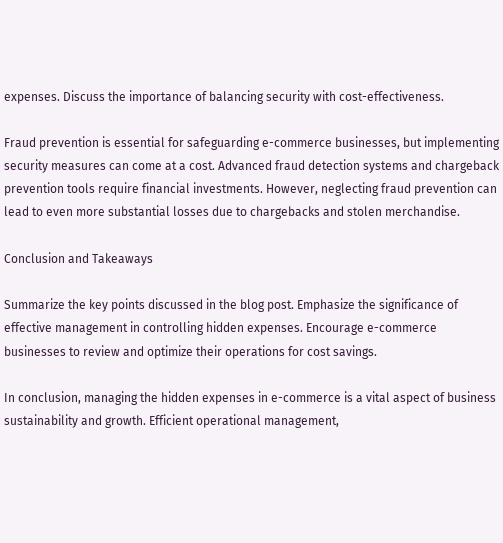expenses. Discuss the importance of balancing security with cost-effectiveness.

Fraud prevention is essential for safeguarding e-commerce businesses, but implementing security measures can come at a cost. Advanced fraud detection systems and chargeback prevention tools require financial investments. However, neglecting fraud prevention can lead to even more substantial losses due to chargebacks and stolen merchandise.

Conclusion and Takeaways

Summarize the key points discussed in the blog post. Emphasize the significance of effective management in controlling hidden expenses. Encourage e-commerce businesses to review and optimize their operations for cost savings.

In conclusion, managing the hidden expenses in e-commerce is a vital aspect of business sustainability and growth. Efficient operational management,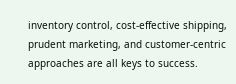inventory control, cost-effective shipping, prudent marketing, and customer-centric approaches are all keys to success.